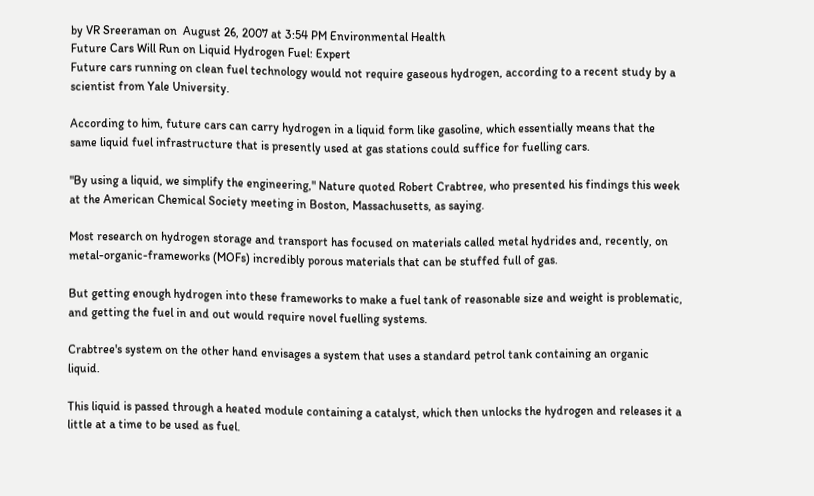by VR Sreeraman on  August 26, 2007 at 3:54 PM Environmental Health
Future Cars Will Run on Liquid Hydrogen Fuel: Expert
Future cars running on clean fuel technology would not require gaseous hydrogen, according to a recent study by a scientist from Yale University.

According to him, future cars can carry hydrogen in a liquid form like gasoline, which essentially means that the same liquid fuel infrastructure that is presently used at gas stations could suffice for fuelling cars.

"By using a liquid, we simplify the engineering," Nature quoted Robert Crabtree, who presented his findings this week at the American Chemical Society meeting in Boston, Massachusetts, as saying.

Most research on hydrogen storage and transport has focused on materials called metal hydrides and, recently, on metal-organic-frameworks (MOFs) incredibly porous materials that can be stuffed full of gas.

But getting enough hydrogen into these frameworks to make a fuel tank of reasonable size and weight is problematic, and getting the fuel in and out would require novel fuelling systems.

Crabtree's system on the other hand envisages a system that uses a standard petrol tank containing an organic liquid.

This liquid is passed through a heated module containing a catalyst, which then unlocks the hydrogen and releases it a little at a time to be used as fuel.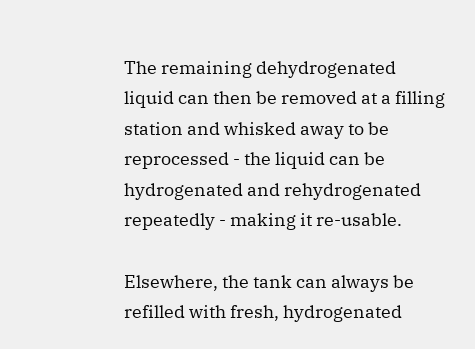The remaining dehydrogenated liquid can then be removed at a filling station and whisked away to be reprocessed - the liquid can be hydrogenated and rehydrogenated repeatedly - making it re-usable.

Elsewhere, the tank can always be refilled with fresh, hydrogenated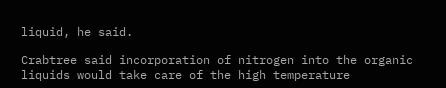liquid, he said.

Crabtree said incorporation of nitrogen into the organic liquids would take care of the high temperature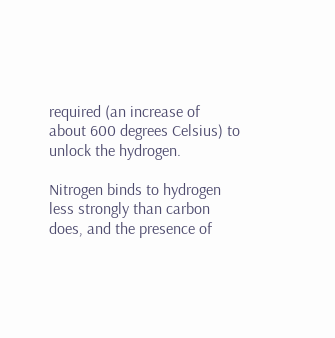required (an increase of about 600 degrees Celsius) to unlock the hydrogen.

Nitrogen binds to hydrogen less strongly than carbon does, and the presence of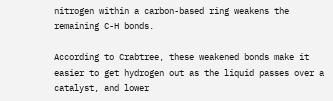nitrogen within a carbon-based ring weakens the remaining C-H bonds.

According to Crabtree, these weakened bonds make it easier to get hydrogen out as the liquid passes over a catalyst, and lower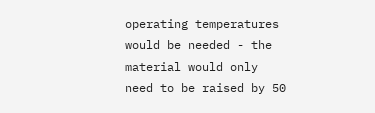operating temperatures would be needed - the material would only need to be raised by 50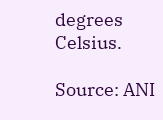degrees Celsius.

Source: ANI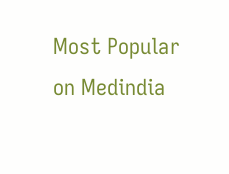Most Popular on Medindia